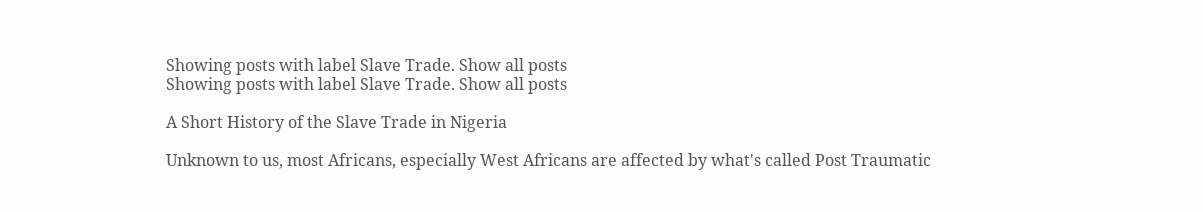Showing posts with label Slave Trade. Show all posts
Showing posts with label Slave Trade. Show all posts

A Short History of the Slave Trade in Nigeria

Unknown to us, most Africans, especially West Africans are affected by what's called Post Traumatic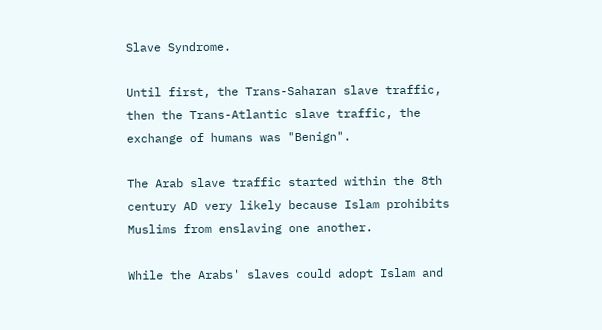Slave Syndrome.

Until first, the Trans-Saharan slave traffic, then the Trans-Atlantic slave traffic, the exchange of humans was "Benign".

The Arab slave traffic started within the 8th century AD very likely because Islam prohibits Muslims from enslaving one another.

While the Arabs' slaves could adopt Islam and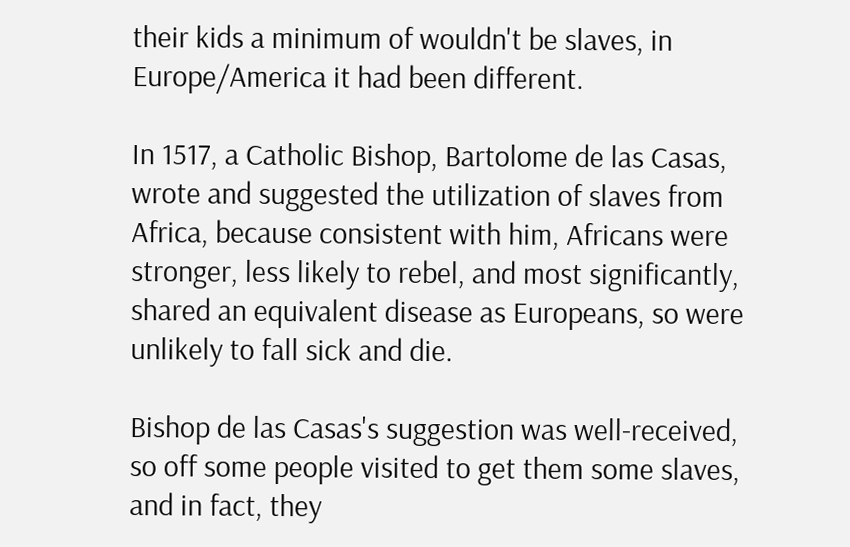their kids a minimum of wouldn't be slaves, in Europe/America it had been different.

In 1517, a Catholic Bishop, Bartolome de las Casas, wrote and suggested the utilization of slaves from Africa, because consistent with him, Africans were stronger, less likely to rebel, and most significantly, shared an equivalent disease as Europeans, so were unlikely to fall sick and die.

Bishop de las Casas's suggestion was well-received, so off some people visited to get them some slaves, and in fact, they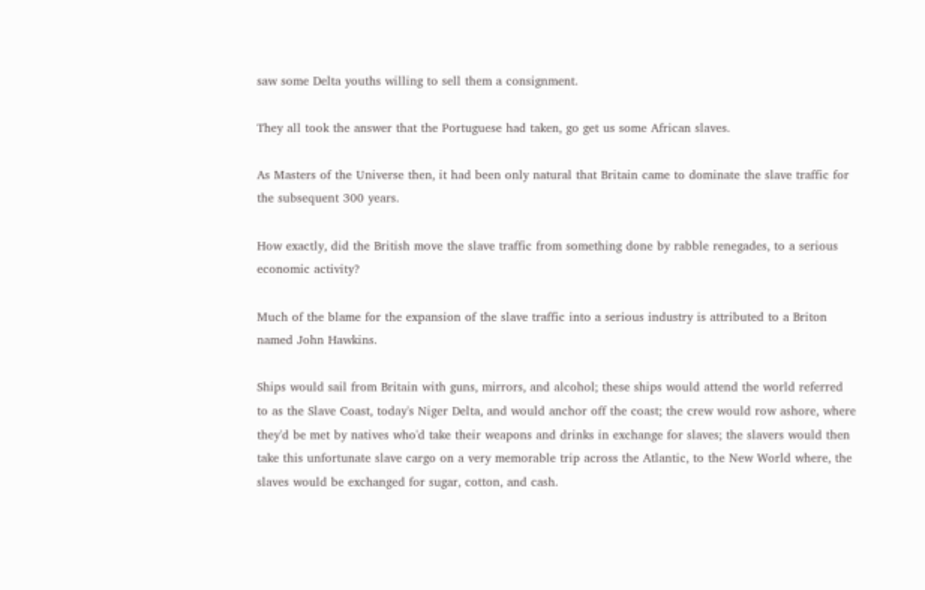saw some Delta youths willing to sell them a consignment.

They all took the answer that the Portuguese had taken, go get us some African slaves.

As Masters of the Universe then, it had been only natural that Britain came to dominate the slave traffic for the subsequent 300 years.

How exactly, did the British move the slave traffic from something done by rabble renegades, to a serious economic activity?

Much of the blame for the expansion of the slave traffic into a serious industry is attributed to a Briton named John Hawkins.

Ships would sail from Britain with guns, mirrors, and alcohol; these ships would attend the world referred to as the Slave Coast, today's Niger Delta, and would anchor off the coast; the crew would row ashore, where they'd be met by natives who'd take their weapons and drinks in exchange for slaves; the slavers would then take this unfortunate slave cargo on a very memorable trip across the Atlantic, to the New World where, the slaves would be exchanged for sugar, cotton, and cash.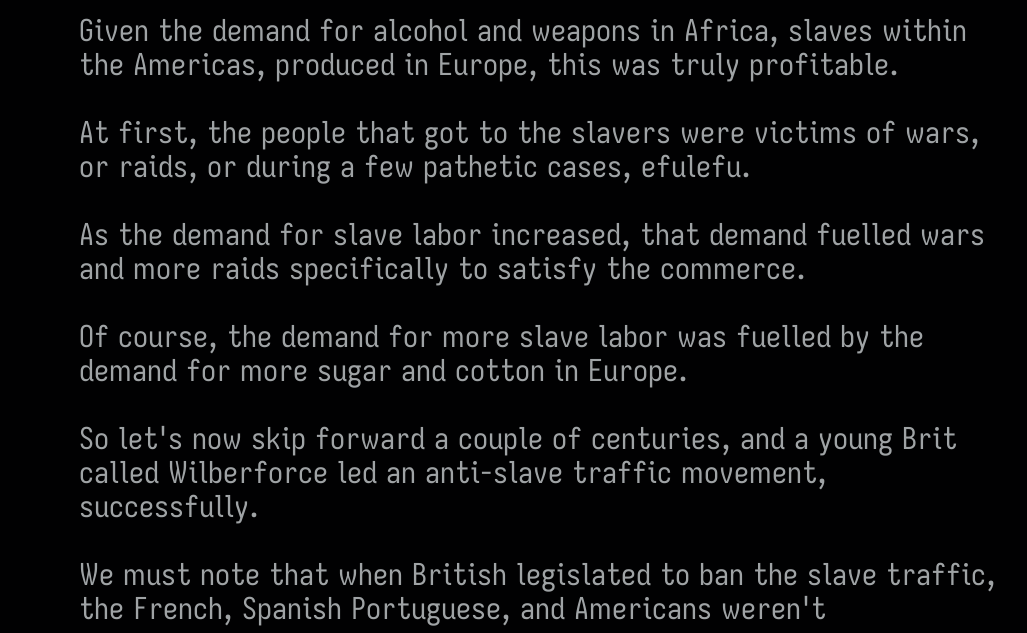Given the demand for alcohol and weapons in Africa, slaves within the Americas, produced in Europe, this was truly profitable.

At first, the people that got to the slavers were victims of wars, or raids, or during a few pathetic cases, efulefu.

As the demand for slave labor increased, that demand fuelled wars and more raids specifically to satisfy the commerce.

Of course, the demand for more slave labor was fuelled by the demand for more sugar and cotton in Europe.

So let's now skip forward a couple of centuries, and a young Brit called Wilberforce led an anti-slave traffic movement, successfully.

We must note that when British legislated to ban the slave traffic, the French, Spanish Portuguese, and Americans weren't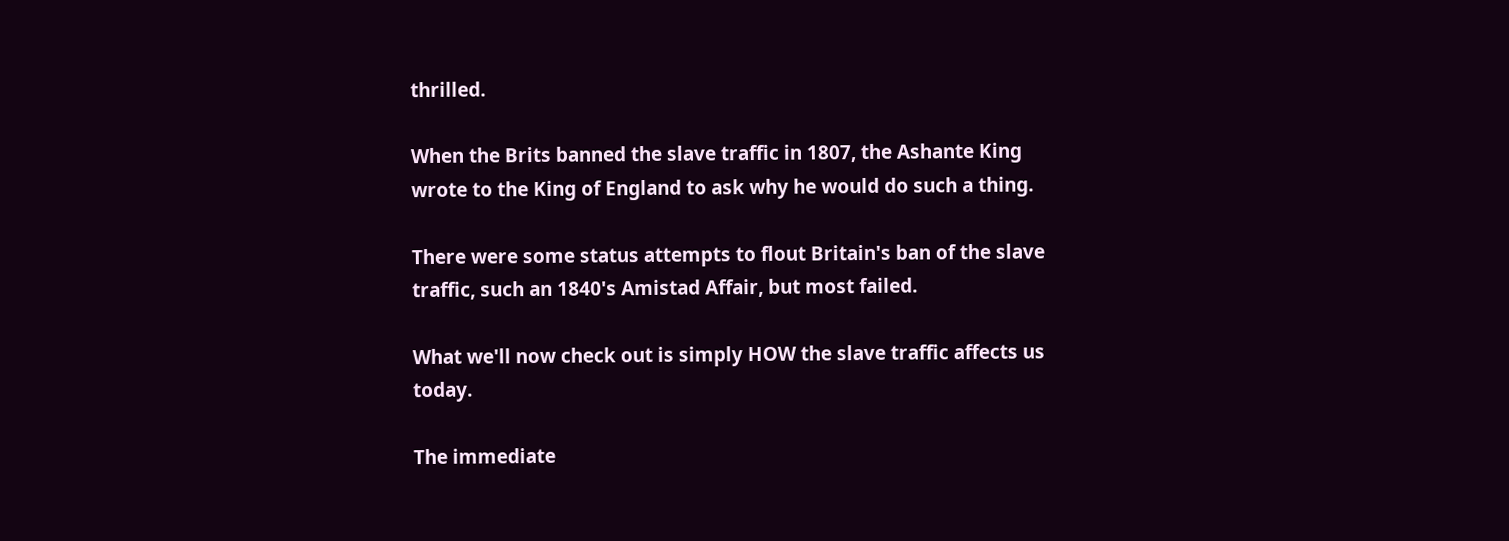thrilled.

When the Brits banned the slave traffic in 1807, the Ashante King wrote to the King of England to ask why he would do such a thing.

There were some status attempts to flout Britain's ban of the slave traffic, such an 1840's Amistad Affair, but most failed.

What we'll now check out is simply HOW the slave traffic affects us today.

The immediate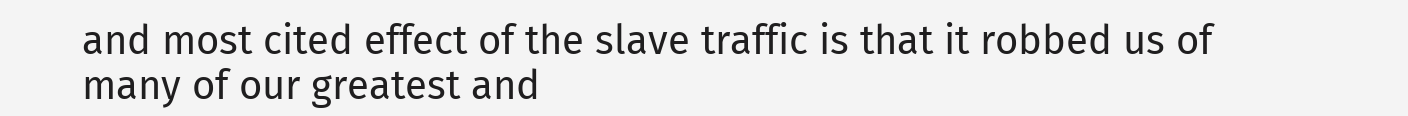and most cited effect of the slave traffic is that it robbed us of many of our greatest and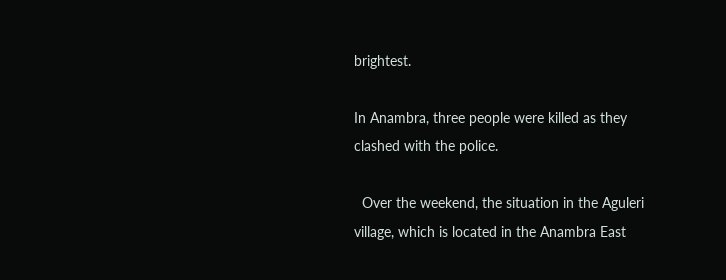brightest.

In Anambra, three people were killed as they clashed with the police.

  Over the weekend, the situation in the Aguleri village, which is located in the Anambra East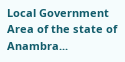Local Government Area of the state of Anambra...